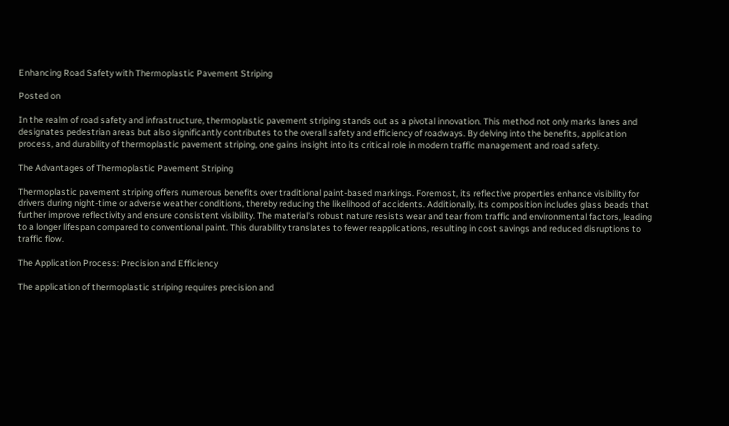Enhancing Road Safety with Thermoplastic Pavement Striping

Posted on

In the realm of road safety and infrastructure, thermoplastic pavement striping stands out as a pivotal innovation. This method not only marks lanes and designates pedestrian areas but also significantly contributes to the overall safety and efficiency of roadways. By delving into the benefits, application process, and durability of thermoplastic pavement striping, one gains insight into its critical role in modern traffic management and road safety.

The Advantages of Thermoplastic Pavement Striping

Thermoplastic pavement striping offers numerous benefits over traditional paint-based markings. Foremost, its reflective properties enhance visibility for drivers during night-time or adverse weather conditions, thereby reducing the likelihood of accidents. Additionally, its composition includes glass beads that further improve reflectivity and ensure consistent visibility. The material's robust nature resists wear and tear from traffic and environmental factors, leading to a longer lifespan compared to conventional paint. This durability translates to fewer reapplications, resulting in cost savings and reduced disruptions to traffic flow.

The Application Process: Precision and Efficiency

The application of thermoplastic striping requires precision and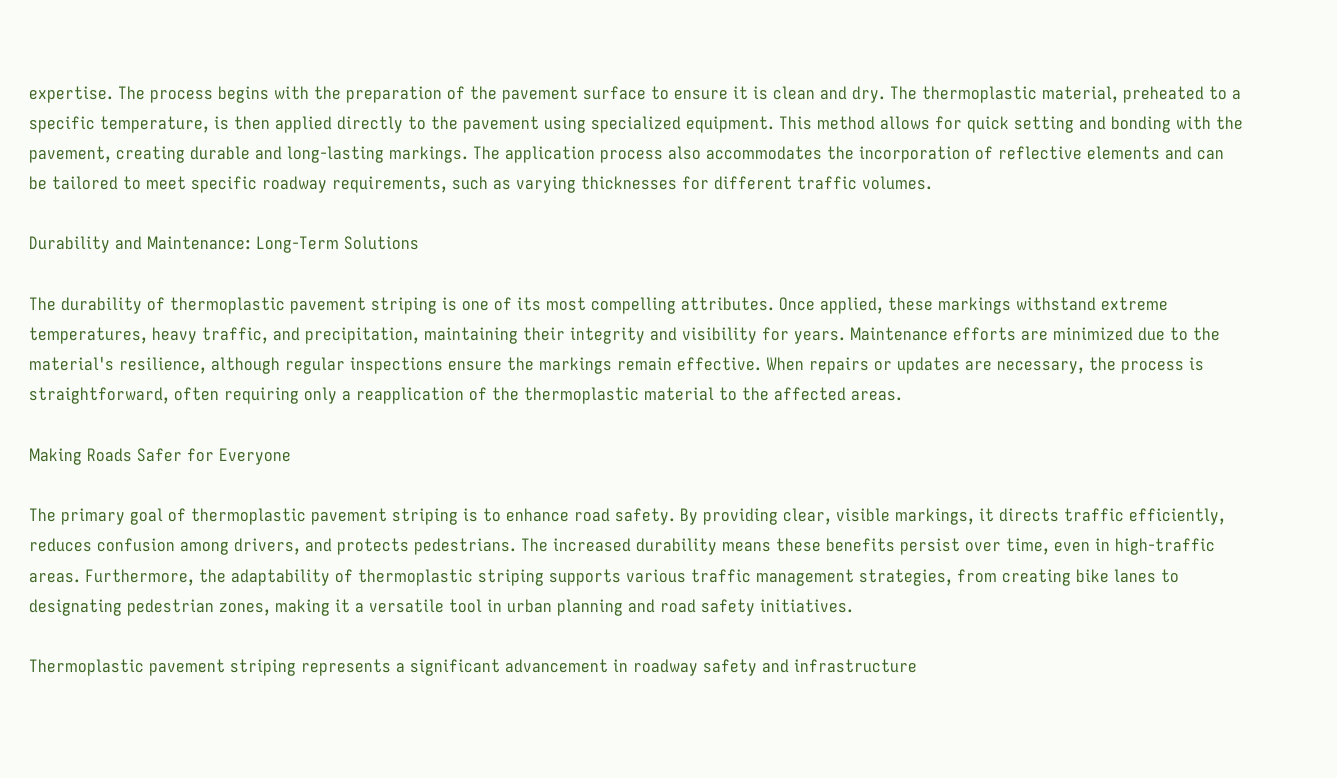expertise. The process begins with the preparation of the pavement surface to ensure it is clean and dry. The thermoplastic material, preheated to a specific temperature, is then applied directly to the pavement using specialized equipment. This method allows for quick setting and bonding with the pavement, creating durable and long-lasting markings. The application process also accommodates the incorporation of reflective elements and can be tailored to meet specific roadway requirements, such as varying thicknesses for different traffic volumes.

Durability and Maintenance: Long-Term Solutions

The durability of thermoplastic pavement striping is one of its most compelling attributes. Once applied, these markings withstand extreme temperatures, heavy traffic, and precipitation, maintaining their integrity and visibility for years. Maintenance efforts are minimized due to the material's resilience, although regular inspections ensure the markings remain effective. When repairs or updates are necessary, the process is straightforward, often requiring only a reapplication of the thermoplastic material to the affected areas.

Making Roads Safer for Everyone

The primary goal of thermoplastic pavement striping is to enhance road safety. By providing clear, visible markings, it directs traffic efficiently, reduces confusion among drivers, and protects pedestrians. The increased durability means these benefits persist over time, even in high-traffic areas. Furthermore, the adaptability of thermoplastic striping supports various traffic management strategies, from creating bike lanes to designating pedestrian zones, making it a versatile tool in urban planning and road safety initiatives.

Thermoplastic pavement striping represents a significant advancement in roadway safety and infrastructure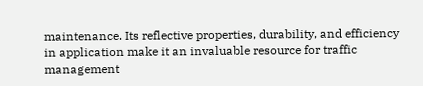maintenance. Its reflective properties, durability, and efficiency in application make it an invaluable resource for traffic management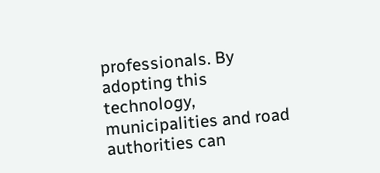professionals. By adopting this technology, municipalities and road authorities can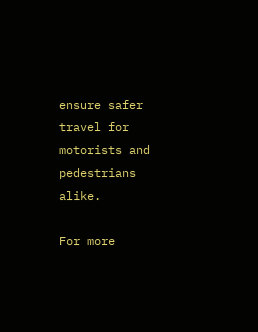ensure safer travel for motorists and pedestrians alike.

For more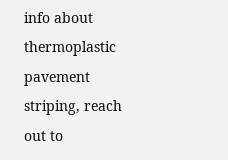info about thermoplastic pavement striping, reach out to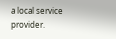a local service provider.